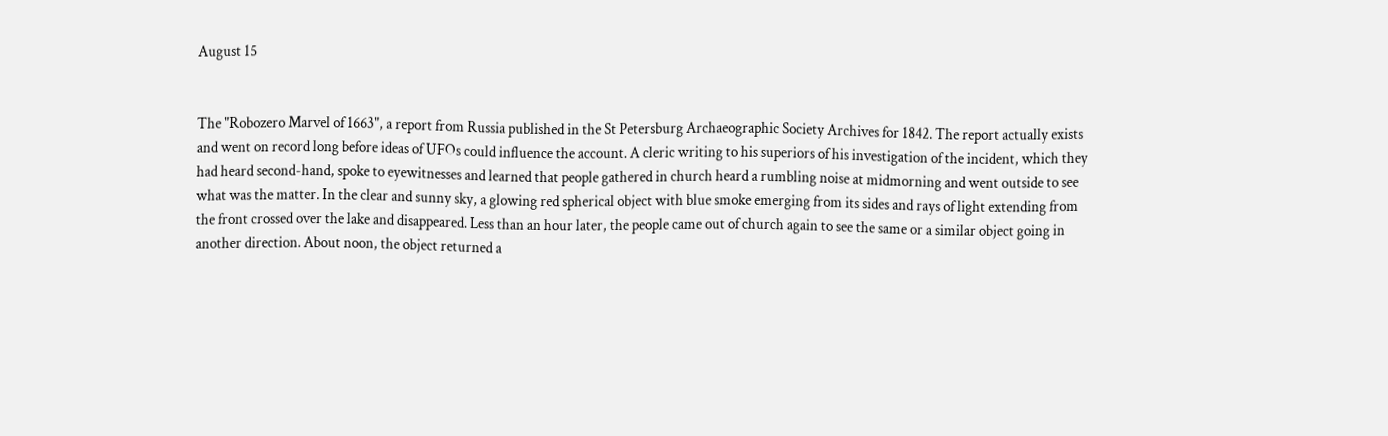August 15


The "Robozero Marvel of 1663", a report from Russia published in the St Petersburg Archaeographic Society Archives for 1842. The report actually exists and went on record long before ideas of UFOs could influence the account. A cleric writing to his superiors of his investigation of the incident, which they had heard second-hand, spoke to eyewitnesses and learned that people gathered in church heard a rumbling noise at midmorning and went outside to see what was the matter. In the clear and sunny sky, a glowing red spherical object with blue smoke emerging from its sides and rays of light extending from the front crossed over the lake and disappeared. Less than an hour later, the people came out of church again to see the same or a similar object going in another direction. About noon, the object returned a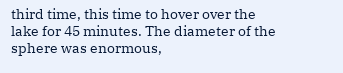third time, this time to hover over the lake for 45 minutes. The diameter of the sphere was enormous,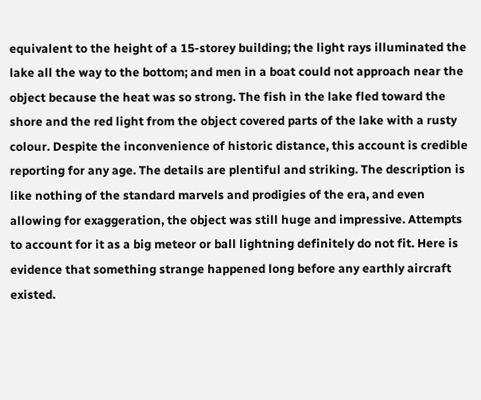equivalent to the height of a 15-storey building; the light rays illuminated the lake all the way to the bottom; and men in a boat could not approach near the object because the heat was so strong. The fish in the lake fled toward the shore and the red light from the object covered parts of the lake with a rusty colour. Despite the inconvenience of historic distance, this account is credible reporting for any age. The details are plentiful and striking. The description is like nothing of the standard marvels and prodigies of the era, and even allowing for exaggeration, the object was still huge and impressive. Attempts to account for it as a big meteor or ball lightning definitely do not fit. Here is evidence that something strange happened long before any earthly aircraft existed.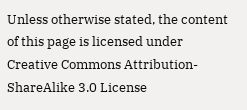Unless otherwise stated, the content of this page is licensed under Creative Commons Attribution-ShareAlike 3.0 License